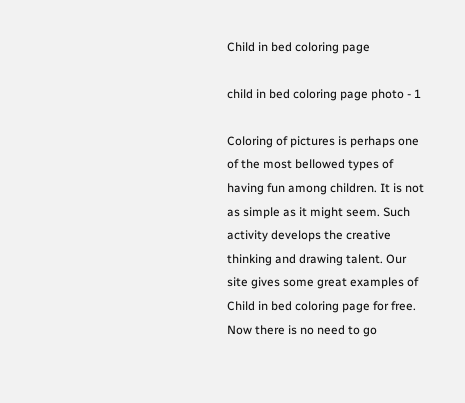Child in bed coloring page

child in bed coloring page photo - 1

Coloring of pictures is perhaps one of the most bellowed types of having fun among children. It is not as simple as it might seem. Such activity develops the creative thinking and drawing talent. Our site gives some great examples of Child in bed coloring page for free. Now there is no need to go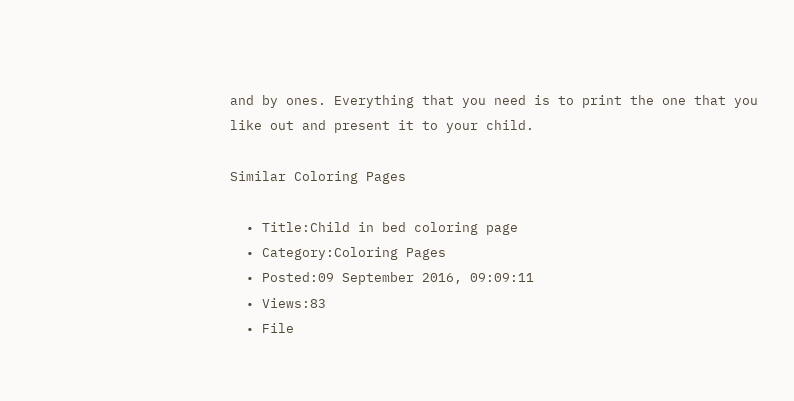and by ones. Everything that you need is to print the one that you like out and present it to your child.

Similar Coloring Pages

  • Title:Child in bed coloring page
  • Category:Coloring Pages
  • Posted:09 September 2016, 09:09:11
  • Views:83
  • File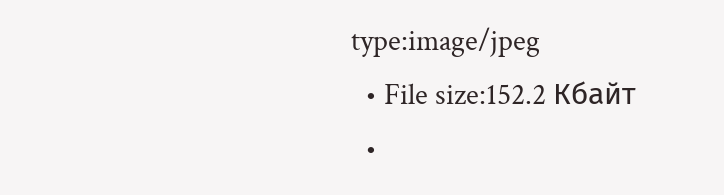type:image/jpeg
  • File size:152.2 Кбайт
  •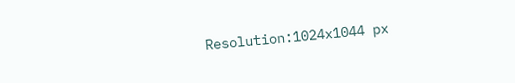Resolution:1024x1044 px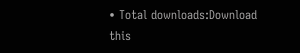• Total downloads:Download this